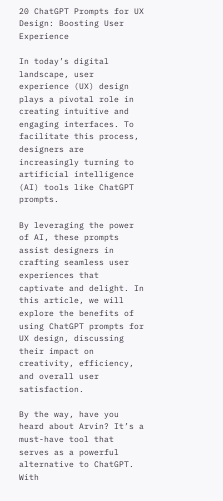20 ChatGPT Prompts for UX Design: Boosting User Experience

In today’s digital landscape, user experience (UX) design plays a pivotal role in creating intuitive and engaging interfaces. To facilitate this process, designers are increasingly turning to artificial intelligence (AI) tools like ChatGPT prompts.

By leveraging the power of AI, these prompts assist designers in crafting seamless user experiences that captivate and delight. In this article, we will explore the benefits of using ChatGPT prompts for UX design, discussing their impact on creativity, efficiency, and overall user satisfaction.

By the way, have you heard about Arvin? It’s a must-have tool that serves as a powerful alternative to ChatGPT. With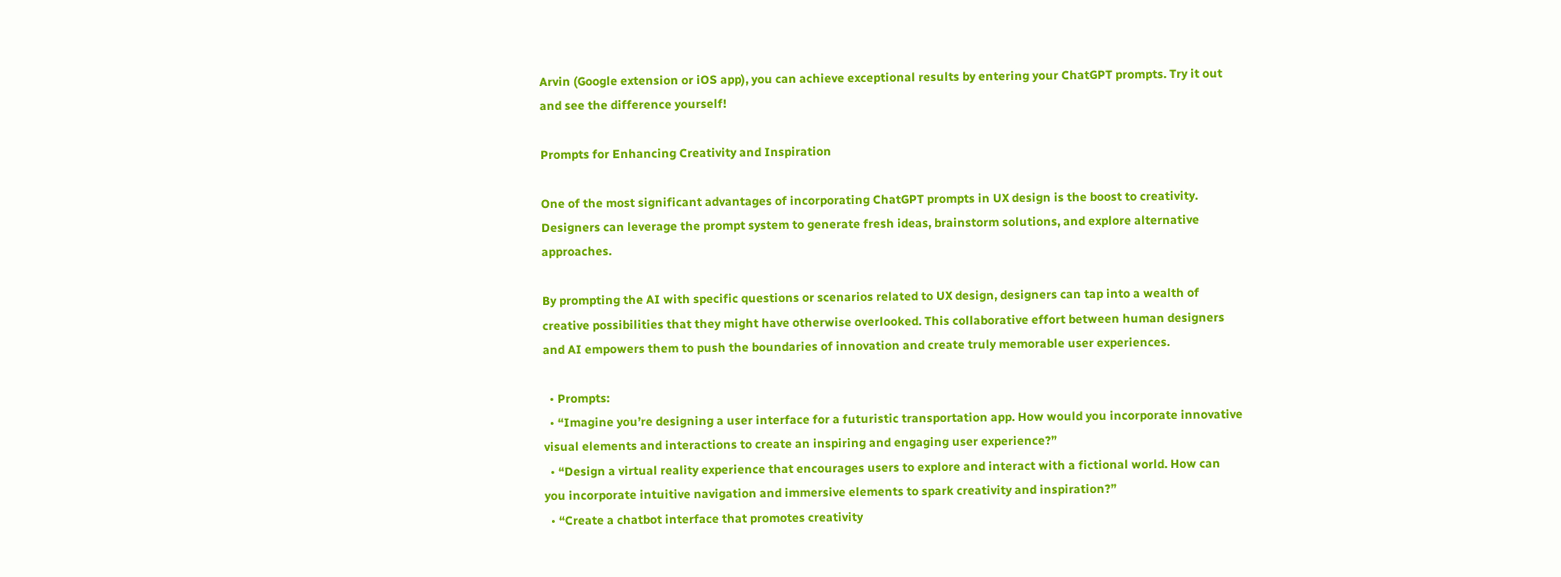Arvin (Google extension or iOS app), you can achieve exceptional results by entering your ChatGPT prompts. Try it out and see the difference yourself!

Prompts for Enhancing Creativity and Inspiration

One of the most significant advantages of incorporating ChatGPT prompts in UX design is the boost to creativity. Designers can leverage the prompt system to generate fresh ideas, brainstorm solutions, and explore alternative approaches.

By prompting the AI with specific questions or scenarios related to UX design, designers can tap into a wealth of creative possibilities that they might have otherwise overlooked. This collaborative effort between human designers and AI empowers them to push the boundaries of innovation and create truly memorable user experiences.

  • Prompts:
  • “Imagine you’re designing a user interface for a futuristic transportation app. How would you incorporate innovative visual elements and interactions to create an inspiring and engaging user experience?”
  • “Design a virtual reality experience that encourages users to explore and interact with a fictional world. How can you incorporate intuitive navigation and immersive elements to spark creativity and inspiration?”
  • “Create a chatbot interface that promotes creativity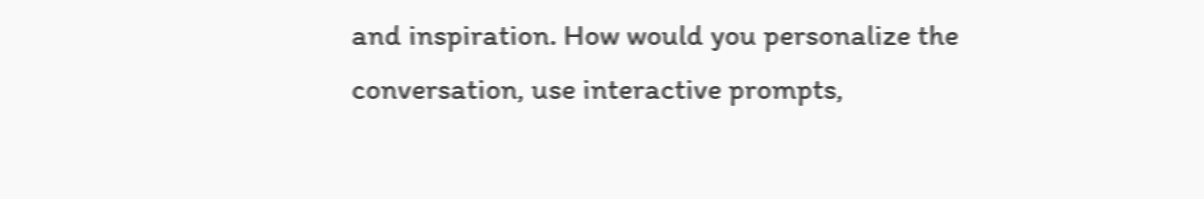and inspiration. How would you personalize the conversation, use interactive prompts,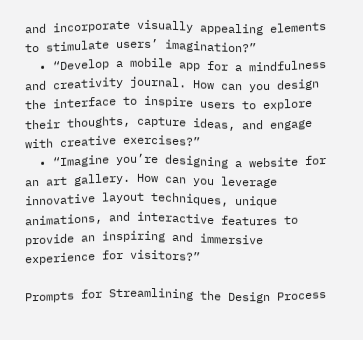and incorporate visually appealing elements to stimulate users’ imagination?”
  • “Develop a mobile app for a mindfulness and creativity journal. How can you design the interface to inspire users to explore their thoughts, capture ideas, and engage with creative exercises?”
  • “Imagine you’re designing a website for an art gallery. How can you leverage innovative layout techniques, unique animations, and interactive features to provide an inspiring and immersive experience for visitors?”

Prompts for Streamlining the Design Process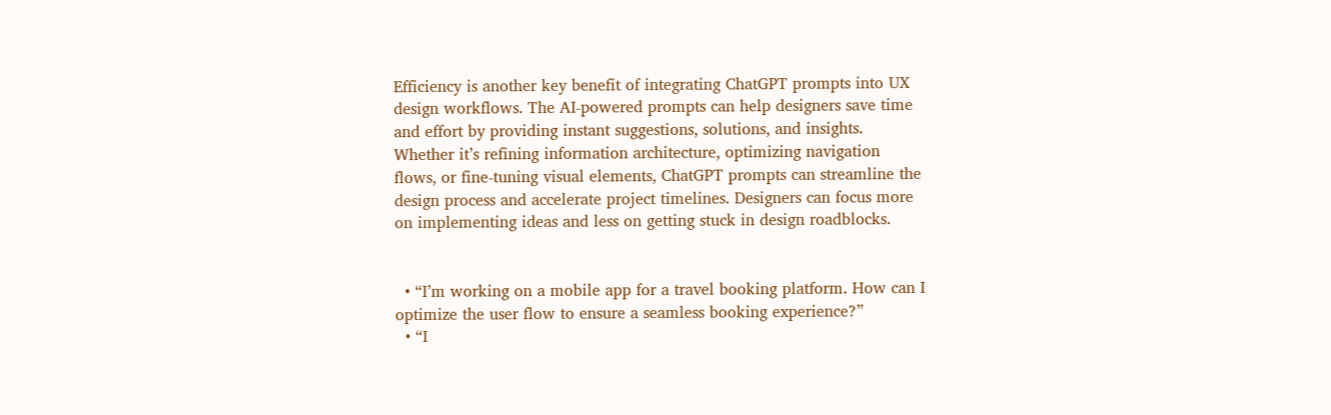Efficiency is another key benefit of integrating ChatGPT prompts into UX design workflows. The AI-powered prompts can help designers save time and effort by providing instant suggestions, solutions, and insights. Whether it’s refining information architecture, optimizing navigation flows, or fine-tuning visual elements, ChatGPT prompts can streamline the design process and accelerate project timelines. Designers can focus more on implementing ideas and less on getting stuck in design roadblocks.


  • “I’m working on a mobile app for a travel booking platform. How can I optimize the user flow to ensure a seamless booking experience?”
  • “I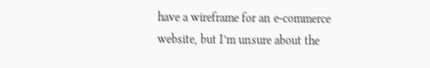have a wireframe for an e-commerce website, but I’m unsure about the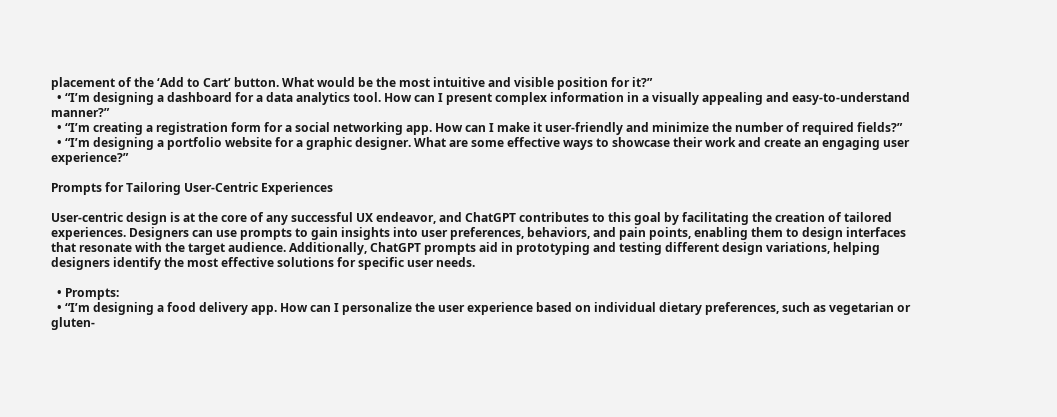placement of the ‘Add to Cart’ button. What would be the most intuitive and visible position for it?”
  • “I’m designing a dashboard for a data analytics tool. How can I present complex information in a visually appealing and easy-to-understand manner?”
  • “I’m creating a registration form for a social networking app. How can I make it user-friendly and minimize the number of required fields?”
  • “I’m designing a portfolio website for a graphic designer. What are some effective ways to showcase their work and create an engaging user experience?”

Prompts for Tailoring User-Centric Experiences

User-centric design is at the core of any successful UX endeavor, and ChatGPT contributes to this goal by facilitating the creation of tailored experiences. Designers can use prompts to gain insights into user preferences, behaviors, and pain points, enabling them to design interfaces that resonate with the target audience. Additionally, ChatGPT prompts aid in prototyping and testing different design variations, helping designers identify the most effective solutions for specific user needs.

  • Prompts:
  • “I’m designing a food delivery app. How can I personalize the user experience based on individual dietary preferences, such as vegetarian or gluten-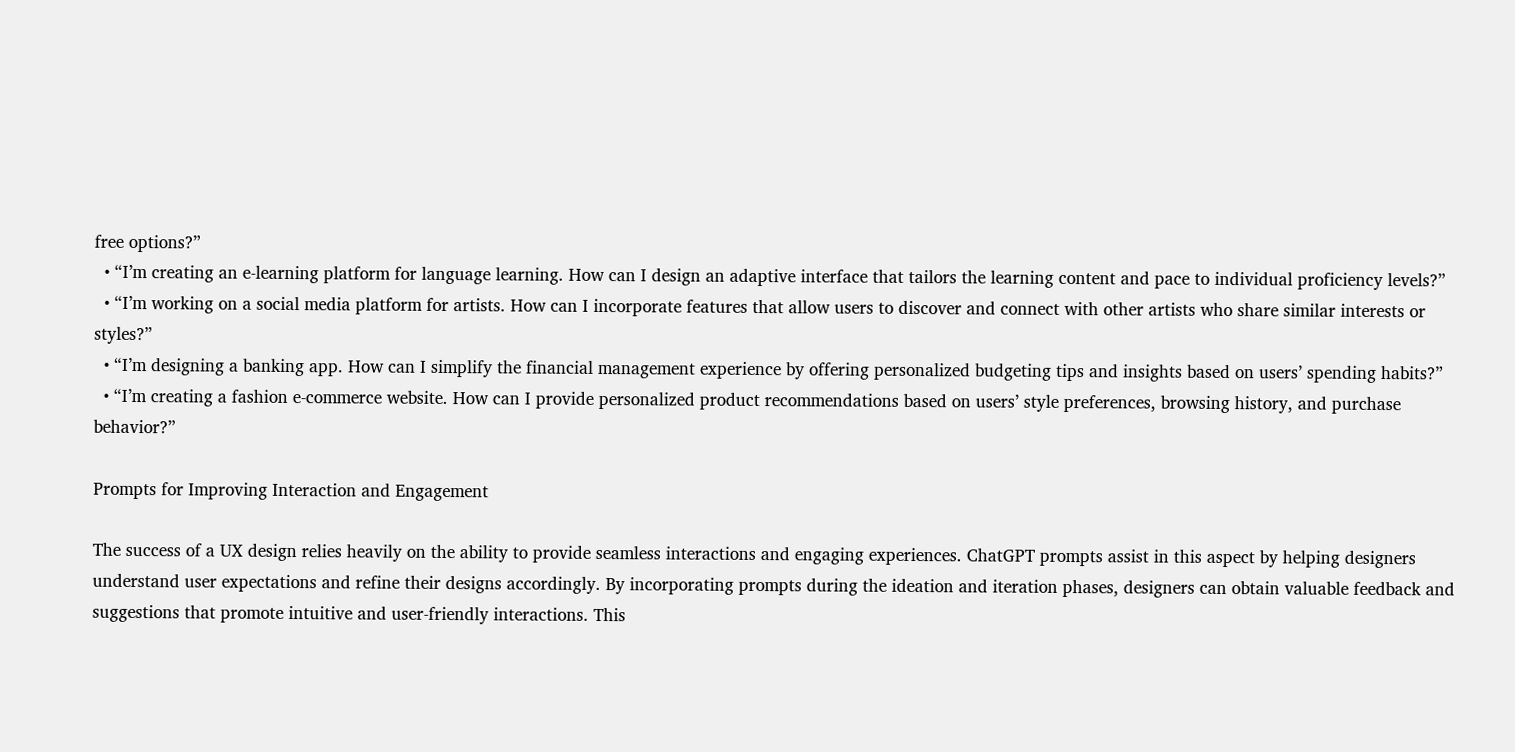free options?”
  • “I’m creating an e-learning platform for language learning. How can I design an adaptive interface that tailors the learning content and pace to individual proficiency levels?”
  • “I’m working on a social media platform for artists. How can I incorporate features that allow users to discover and connect with other artists who share similar interests or styles?”
  • “I’m designing a banking app. How can I simplify the financial management experience by offering personalized budgeting tips and insights based on users’ spending habits?”
  • “I’m creating a fashion e-commerce website. How can I provide personalized product recommendations based on users’ style preferences, browsing history, and purchase behavior?”

Prompts for Improving Interaction and Engagement

The success of a UX design relies heavily on the ability to provide seamless interactions and engaging experiences. ChatGPT prompts assist in this aspect by helping designers understand user expectations and refine their designs accordingly. By incorporating prompts during the ideation and iteration phases, designers can obtain valuable feedback and suggestions that promote intuitive and user-friendly interactions. This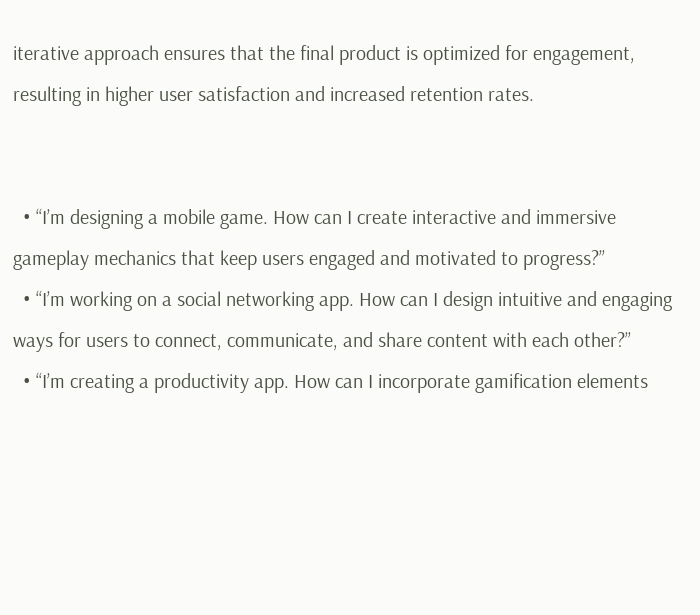iterative approach ensures that the final product is optimized for engagement, resulting in higher user satisfaction and increased retention rates.


  • “I’m designing a mobile game. How can I create interactive and immersive gameplay mechanics that keep users engaged and motivated to progress?”
  • “I’m working on a social networking app. How can I design intuitive and engaging ways for users to connect, communicate, and share content with each other?”
  • “I’m creating a productivity app. How can I incorporate gamification elements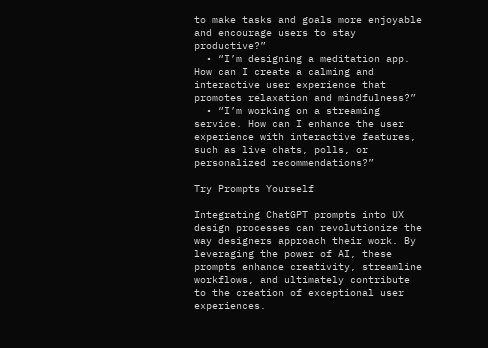to make tasks and goals more enjoyable and encourage users to stay productive?”
  • “I’m designing a meditation app. How can I create a calming and interactive user experience that promotes relaxation and mindfulness?”
  • “I’m working on a streaming service. How can I enhance the user experience with interactive features, such as live chats, polls, or personalized recommendations?”

Try Prompts Yourself

Integrating ChatGPT prompts into UX design processes can revolutionize the way designers approach their work. By leveraging the power of AI, these prompts enhance creativity, streamline workflows, and ultimately contribute to the creation of exceptional user experiences.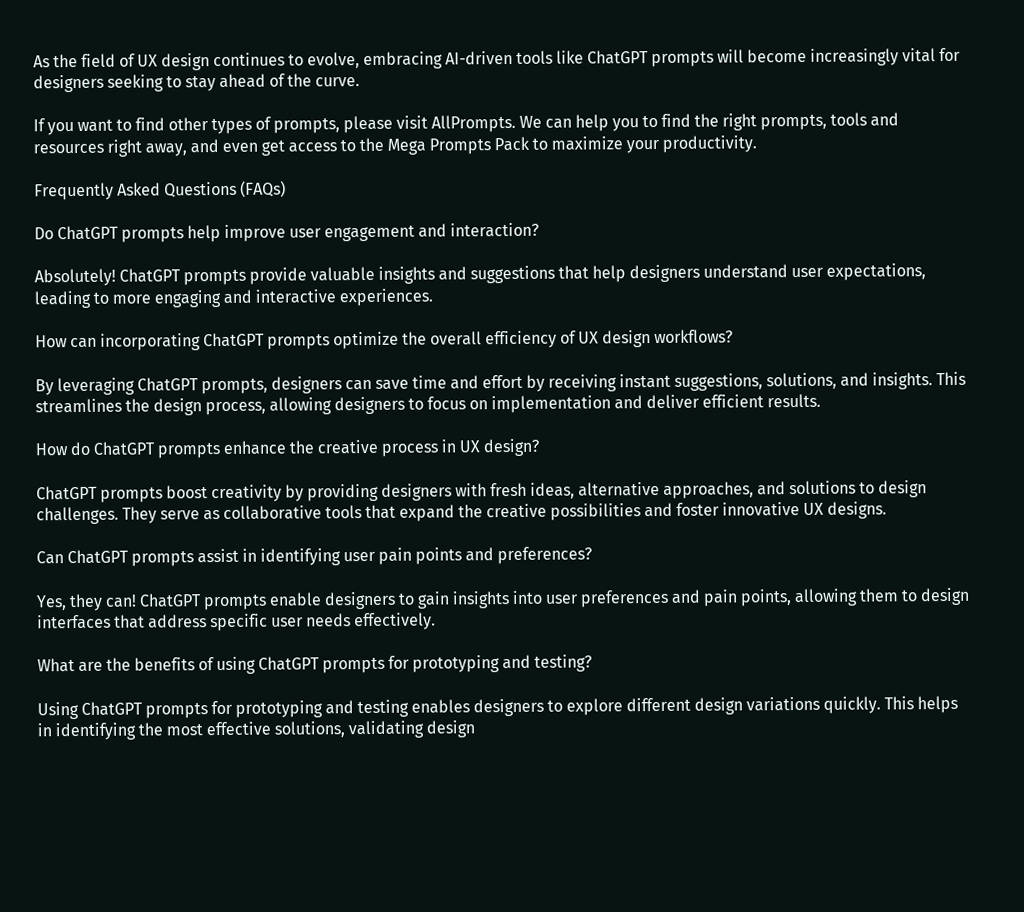As the field of UX design continues to evolve, embracing AI-driven tools like ChatGPT prompts will become increasingly vital for designers seeking to stay ahead of the curve.

If you want to find other types of prompts, please visit AllPrompts. We can help you to find the right prompts, tools and resources right away, and even get access to the Mega Prompts Pack to maximize your productivity.

Frequently Asked Questions (FAQs)

Do ChatGPT prompts help improve user engagement and interaction?

Absolutely! ChatGPT prompts provide valuable insights and suggestions that help designers understand user expectations, leading to more engaging and interactive experiences.

How can incorporating ChatGPT prompts optimize the overall efficiency of UX design workflows?

By leveraging ChatGPT prompts, designers can save time and effort by receiving instant suggestions, solutions, and insights. This streamlines the design process, allowing designers to focus on implementation and deliver efficient results.

How do ChatGPT prompts enhance the creative process in UX design?

ChatGPT prompts boost creativity by providing designers with fresh ideas, alternative approaches, and solutions to design challenges. They serve as collaborative tools that expand the creative possibilities and foster innovative UX designs.

Can ChatGPT prompts assist in identifying user pain points and preferences?

Yes, they can! ChatGPT prompts enable designers to gain insights into user preferences and pain points, allowing them to design interfaces that address specific user needs effectively.

What are the benefits of using ChatGPT prompts for prototyping and testing?

Using ChatGPT prompts for prototyping and testing enables designers to explore different design variations quickly. This helps in identifying the most effective solutions, validating design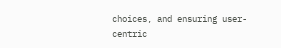choices, and ensuring user-centric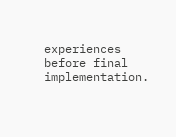experiences before final implementation.